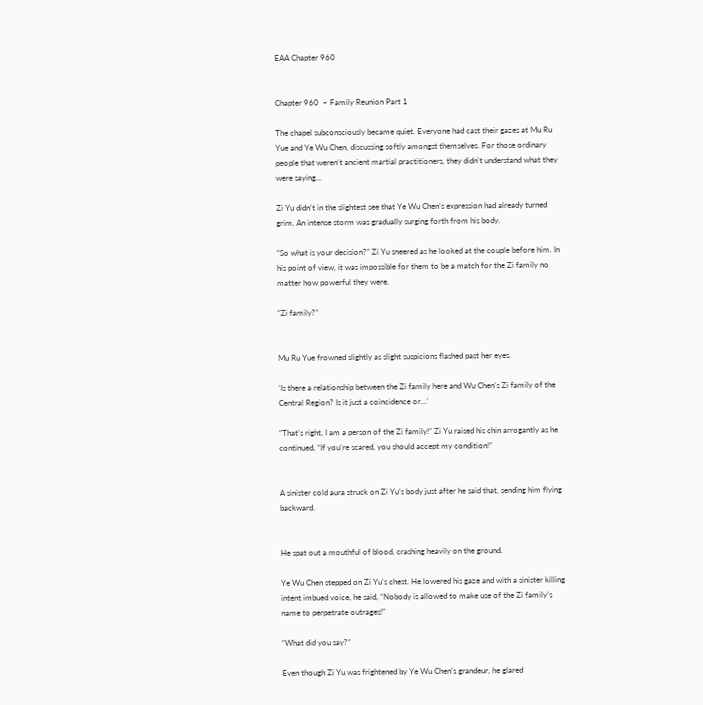EAA Chapter 960


Chapter 960  – Family Reunion Part 1

The chapel subconsciously became quiet. Everyone had cast their gazes at Mu Ru Yue and Ye Wu Chen, discussing softly amongst themselves. For those ordinary people that weren’t ancient martial practitioners, they didn’t understand what they were saying…

Zi Yu didn’t in the slightest see that Ye Wu Chen’s expression had already turned grim. An intense storm was gradually surging forth from his body.

“So what is your decision?” Zi Yu sneered as he looked at the couple before him. In his point of view, it was impossible for them to be a match for the Zi family no matter how powerful they were.

“Zi family?”


Mu Ru Yue frowned slightly as slight suspicions flashed past her eyes.

‘Is there a relationship between the Zi family here and Wu Chen’s Zi family of the Central Region? Is it just a coincidence or…’

“That’s right, I am a person of the Zi family!” Zi Yu raised his chin arrogantly as he continued, “If you’re scared, you should accept my condition!”


A sinister cold aura struck on Zi Yu’s body just after he said that, sending him flying backward.


He spat out a mouthful of blood, crashing heavily on the ground.

Ye Wu Chen stepped on Zi Yu’s chest. He lowered his gaze and with a sinister killing intent imbued voice, he said, “Nobody is allowed to make use of the Zi family’s name to perpetrate outrages!”

“What did you say?”

Even though Zi Yu was frightened by Ye Wu Chen’s grandeur, he glared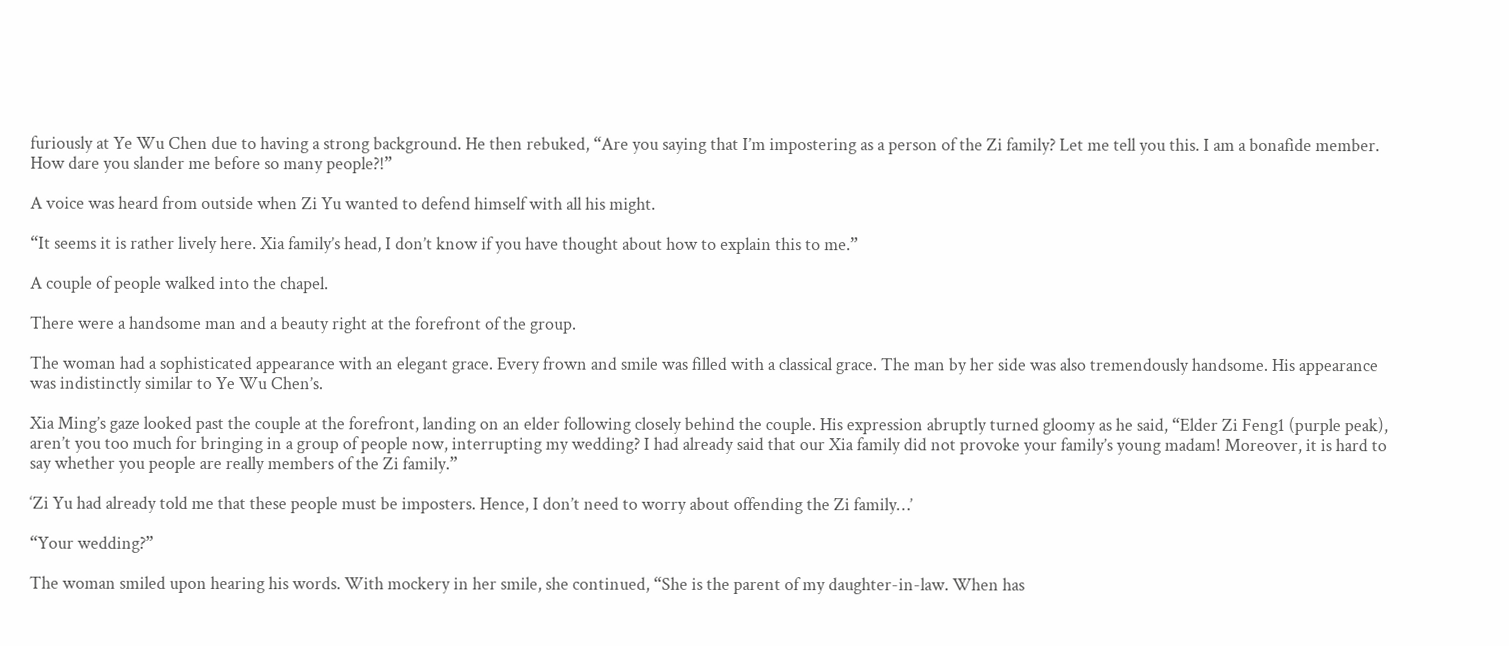furiously at Ye Wu Chen due to having a strong background. He then rebuked, “Are you saying that I’m impostering as a person of the Zi family? Let me tell you this. I am a bonafide member. How dare you slander me before so many people?!”

A voice was heard from outside when Zi Yu wanted to defend himself with all his might.

“It seems it is rather lively here. Xia family’s head, I don’t know if you have thought about how to explain this to me.”

A couple of people walked into the chapel.

There were a handsome man and a beauty right at the forefront of the group.

The woman had a sophisticated appearance with an elegant grace. Every frown and smile was filled with a classical grace. The man by her side was also tremendously handsome. His appearance was indistinctly similar to Ye Wu Chen’s.

Xia Ming’s gaze looked past the couple at the forefront, landing on an elder following closely behind the couple. His expression abruptly turned gloomy as he said, “Elder Zi Feng1 (purple peak), aren’t you too much for bringing in a group of people now, interrupting my wedding? I had already said that our Xia family did not provoke your family’s young madam! Moreover, it is hard to say whether you people are really members of the Zi family.”

‘Zi Yu had already told me that these people must be imposters. Hence, I don’t need to worry about offending the Zi family…’

“Your wedding?”

The woman smiled upon hearing his words. With mockery in her smile, she continued, “She is the parent of my daughter-in-law. When has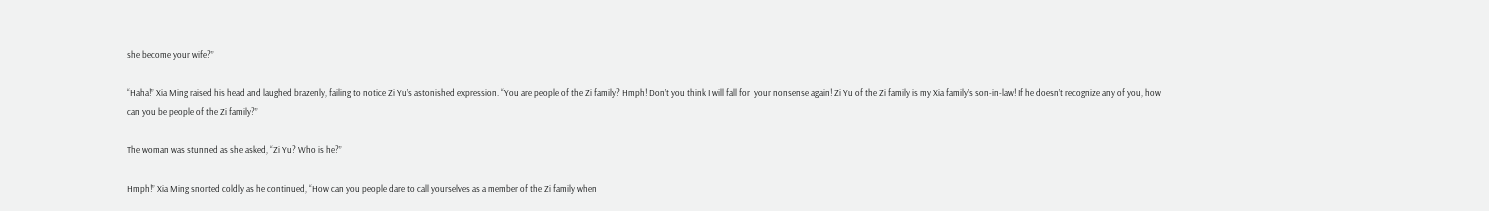she become your wife?”

“Haha!” Xia Ming raised his head and laughed brazenly, failing to notice Zi Yu’s astonished expression. “You are people of the Zi family? Hmph! Don’t you think I will fall for  your nonsense again! Zi Yu of the Zi family is my Xia family’s son-in-law! If he doesn’t recognize any of you, how can you be people of the Zi family?”

The woman was stunned as she asked, “Zi Yu? Who is he?”

Hmph!” Xia Ming snorted coldly as he continued, “How can you people dare to call yourselves as a member of the Zi family when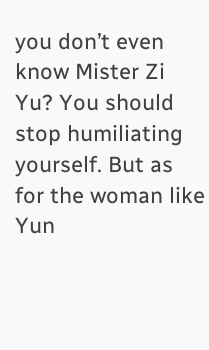you don’t even know Mister Zi Yu? You should stop humiliating yourself. But as for the woman like Yun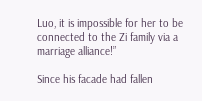Luo, it is impossible for her to be connected to the Zi family via a marriage alliance!”

Since his facade had fallen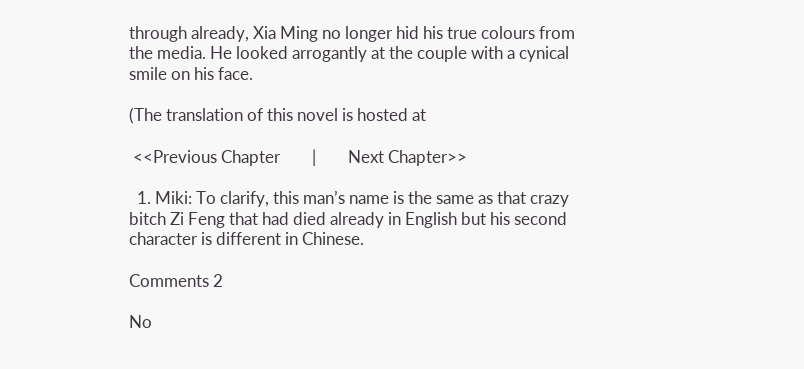through already, Xia Ming no longer hid his true colours from the media. He looked arrogantly at the couple with a cynical smile on his face.

(The translation of this novel is hosted at

 <<Previous Chapter        |        Next Chapter>>

  1. Miki: To clarify, this man’s name is the same as that crazy bitch Zi Feng that had died already in English but his second character is different in Chinese.

Comments 2

No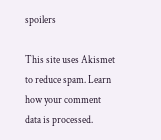spoilers

This site uses Akismet to reduce spam. Learn how your comment data is processed.